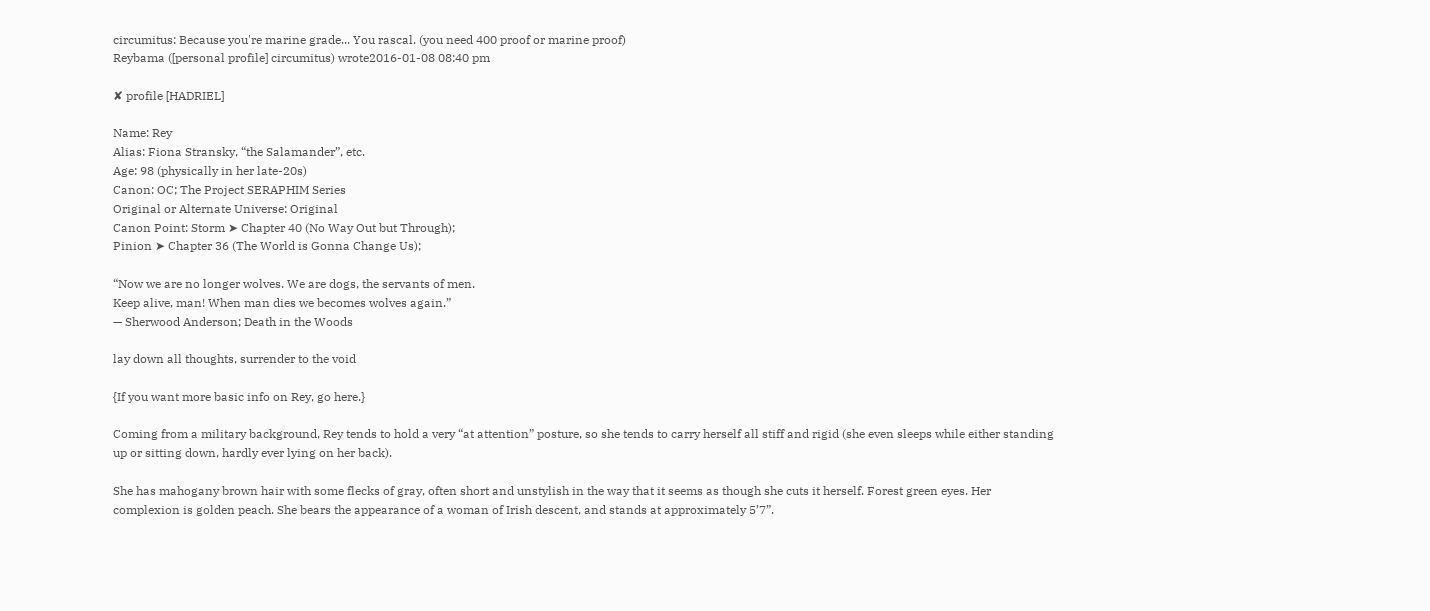circumitus: Because you're marine grade... You rascal. (you need 400 proof or marine proof)
Reybama ([personal profile] circumitus) wrote2016-01-08 08:40 pm

✘ profile [HADRIEL]

Name: Rey
Alias: Fiona Stransky, “the Salamander”, etc.
Age: 98 (physically in her late-20s)
Canon: OC; The Project SERAPHIM Series
Original or Alternate Universe: Original
Canon Point: Storm ➤ Chapter 40 (No Way Out but Through);
Pinion ➤ Chapter 36 (The World is Gonna Change Us);

“Now we are no longer wolves. We are dogs, the servants of men.
Keep alive, man! When man dies we becomes wolves again.”
— Sherwood Anderson; Death in the Woods

lay down all thoughts, surrender to the void

{If you want more basic info on Rey, go here.}

Coming from a military background, Rey tends to hold a very “at attention” posture, so she tends to carry herself all stiff and rigid (she even sleeps while either standing up or sitting down, hardly ever lying on her back).

She has mahogany brown hair with some flecks of gray, often short and unstylish in the way that it seems as though she cuts it herself. Forest green eyes. Her complexion is golden peach. She bears the appearance of a woman of Irish descent, and stands at approximately 5’7”.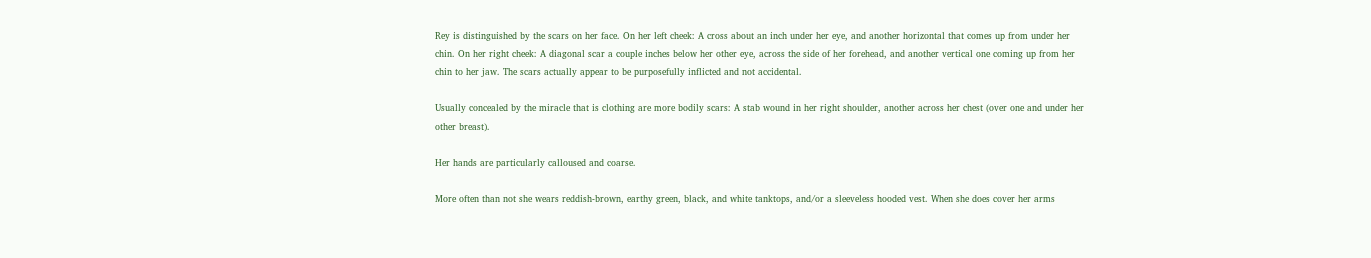Rey is distinguished by the scars on her face. On her left cheek: A cross about an inch under her eye, and another horizontal that comes up from under her chin. On her right cheek: A diagonal scar a couple inches below her other eye, across the side of her forehead, and another vertical one coming up from her chin to her jaw. The scars actually appear to be purposefully inflicted and not accidental.

Usually concealed by the miracle that is clothing are more bodily scars: A stab wound in her right shoulder, another across her chest (over one and under her other breast).

Her hands are particularly calloused and coarse.

More often than not she wears reddish-brown, earthy green, black, and white tanktops, and/or a sleeveless hooded vest. When she does cover her arms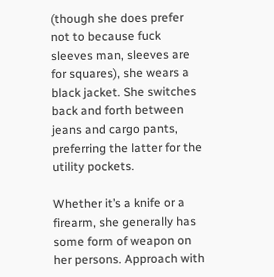(though she does prefer not to because fuck sleeves man, sleeves are for squares), she wears a black jacket. She switches back and forth between jeans and cargo pants, preferring the latter for the utility pockets.

Whether it’s a knife or a firearm, she generally has some form of weapon on her persons. Approach with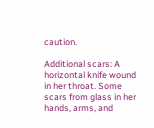caution.

Additional scars: A horizontal knife wound in her throat. Some scars from glass in her hands, arms, and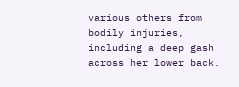various others from bodily injuries, including a deep gash across her lower back.